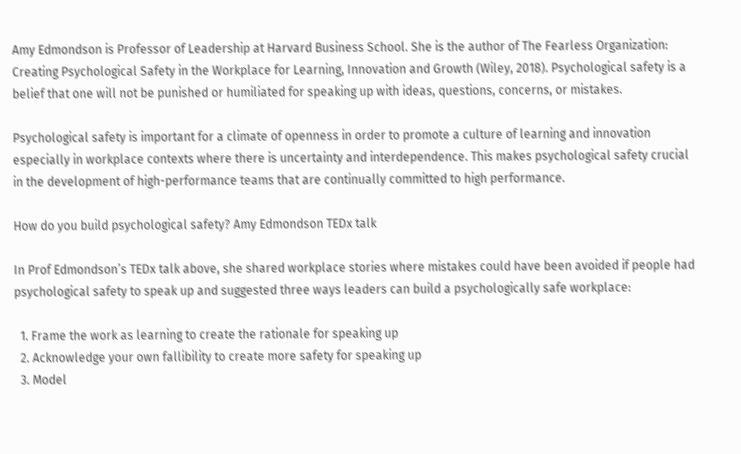Amy Edmondson is Professor of Leadership at Harvard Business School. She is the author of The Fearless Organization: Creating Psychological Safety in the Workplace for Learning, Innovation and Growth (Wiley, 2018). Psychological safety is a belief that one will not be punished or humiliated for speaking up with ideas, questions, concerns, or mistakes.

Psychological safety is important for a climate of openness in order to promote a culture of learning and innovation especially in workplace contexts where there is uncertainty and interdependence. This makes psychological safety crucial in the development of high-performance teams that are continually committed to high performance.

How do you build psychological safety? Amy Edmondson TEDx talk

In Prof Edmondson’s TEDx talk above, she shared workplace stories where mistakes could have been avoided if people had psychological safety to speak up and suggested three ways leaders can build a psychologically safe workplace:

  1. Frame the work as learning to create the rationale for speaking up
  2. Acknowledge your own fallibility to create more safety for speaking up
  3. Model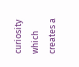curiosity which creates a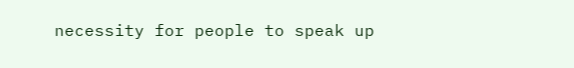necessity for people to speak up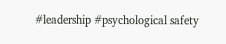#leadership #psychological safety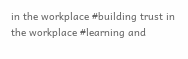in the workplace #building trust in the workplace #learning and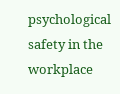psychological safety in the workplace